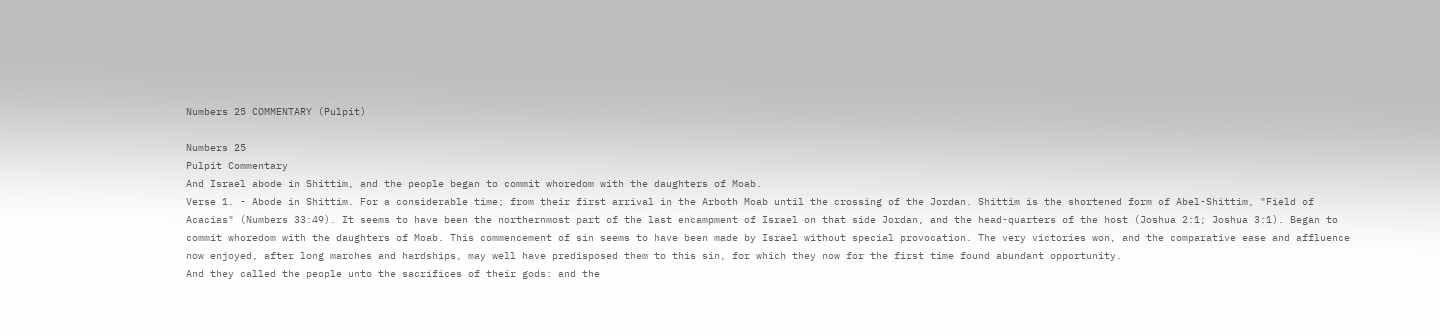Numbers 25 COMMENTARY (Pulpit)

Numbers 25
Pulpit Commentary
And Israel abode in Shittim, and the people began to commit whoredom with the daughters of Moab.
Verse 1. - Abode in Shittim. For a considerable time; from their first arrival in the Arboth Moab until the crossing of the Jordan. Shittim is the shortened form of Abel-Shittim, "Field of Acacias" (Numbers 33:49). It seems to have been the northernmost part of the last encampment of Israel on that side Jordan, and the head-quarters of the host (Joshua 2:1; Joshua 3:1). Began to commit whoredom with the daughters of Moab. This commencement of sin seems to have been made by Israel without special provocation. The very victories won, and the comparative ease and affluence now enjoyed, after long marches and hardships, may well have predisposed them to this sin, for which they now for the first time found abundant opportunity.
And they called the people unto the sacrifices of their gods: and the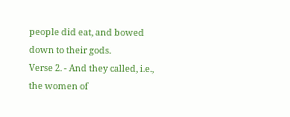people did eat, and bowed down to their gods.
Verse 2. - And they called, i.e., the women of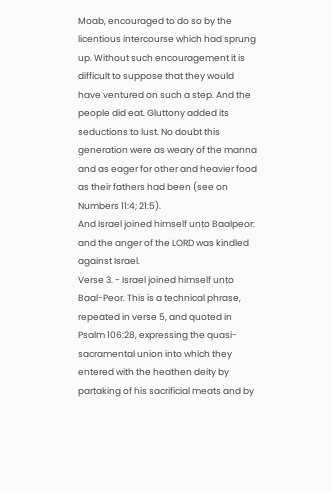Moab, encouraged to do so by the licentious intercourse which had sprung up. Without such encouragement it is difficult to suppose that they would have ventured on such a step. And the people did eat. Gluttony added its seductions to lust. No doubt this generation were as weary of the manna and as eager for other and heavier food as their fathers had been (see on Numbers 11:4; 21:5).
And Israel joined himself unto Baalpeor: and the anger of the LORD was kindled against Israel.
Verse 3. - Israel joined himself unto Baal-Peor. This is a technical phrase, repeated in verse 5, and quoted in Psalm 106:28, expressing the quasi-sacramental union into which they entered with the heathen deity by partaking of his sacrificial meats and by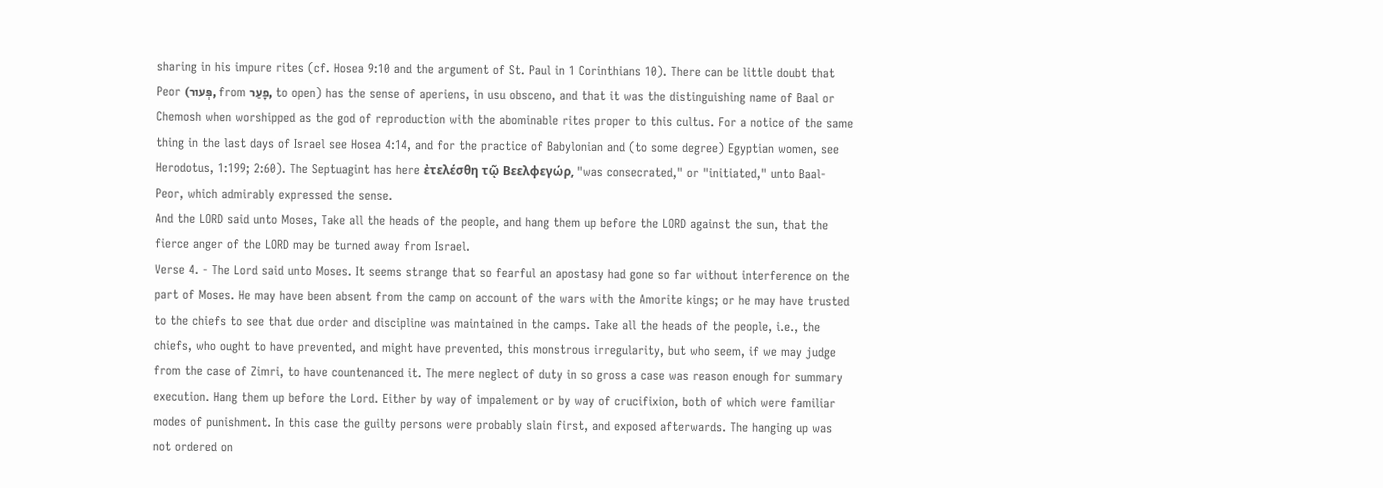sharing in his impure rites (cf. Hosea 9:10 and the argument of St. Paul in 1 Corinthians 10). There can be little doubt that Peor (פְּעור, from פָעַר, to open) has the sense of aperiens, in usu obsceno, and that it was the distinguishing name of Baal or Chemosh when worshipped as the god of reproduction with the abominable rites proper to this cultus. For a notice of the same thing in the last days of Israel see Hosea 4:14, and for the practice of Babylonian and (to some degree) Egyptian women, see Herodotus, 1:199; 2:60). The Septuagint has here ἐτελέσθη τῷ Βεελφεγώρ, "was consecrated," or "initiated," unto Baal-Peor, which admirably expressed the sense.
And the LORD said unto Moses, Take all the heads of the people, and hang them up before the LORD against the sun, that the fierce anger of the LORD may be turned away from Israel.
Verse 4. - The Lord said unto Moses. It seems strange that so fearful an apostasy had gone so far without interference on the part of Moses. He may have been absent from the camp on account of the wars with the Amorite kings; or he may have trusted to the chiefs to see that due order and discipline was maintained in the camps. Take all the heads of the people, i.e., the chiefs, who ought to have prevented, and might have prevented, this monstrous irregularity, but who seem, if we may judge from the case of Zimri, to have countenanced it. The mere neglect of duty in so gross a case was reason enough for summary execution. Hang them up before the Lord. Either by way of impalement or by way of crucifixion, both of which were familiar modes of punishment. In this case the guilty persons were probably slain first, and exposed afterwards. The hanging up was not ordered on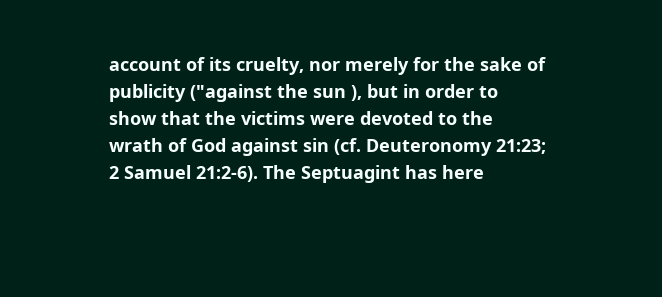account of its cruelty, nor merely for the sake of publicity ("against the sun ), but in order to show that the victims were devoted to the wrath of God against sin (cf. Deuteronomy 21:23; 2 Samuel 21:2-6). The Septuagint has here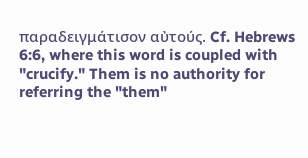παραδειγμάτισον αὐτούς. Cf. Hebrews 6:6, where this word is coupled with "crucify." Them is no authority for referring the "them"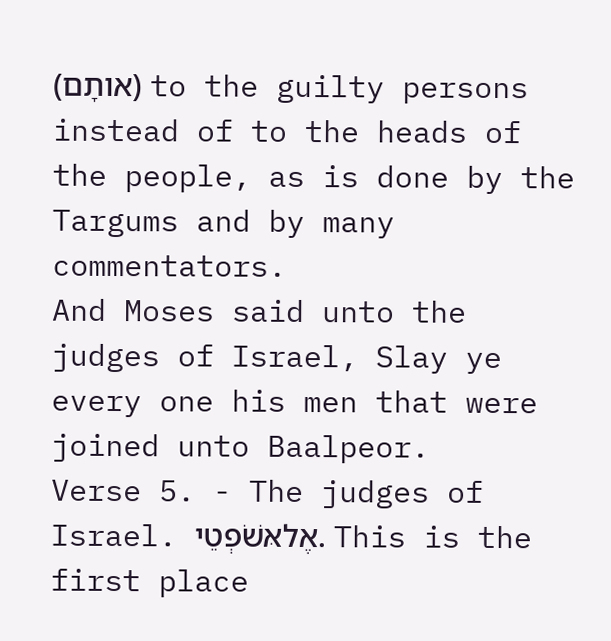(אותָם) to the guilty persons instead of to the heads of the people, as is done by the Targums and by many commentators.
And Moses said unto the judges of Israel, Slay ye every one his men that were joined unto Baalpeor.
Verse 5. - The judges of Israel. אֶלאּשֹׁפְטֵי. This is the first place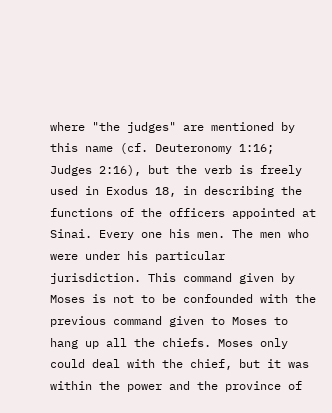where "the judges" are mentioned by this name (cf. Deuteronomy 1:16; Judges 2:16), but the verb is freely used in Exodus 18, in describing the functions of the officers appointed at Sinai. Every one his men. The men who were under his particular jurisdiction. This command given by Moses is not to be confounded with the previous command given to Moses to hang up all the chiefs. Moses only could deal with the chief, but it was within the power and the province of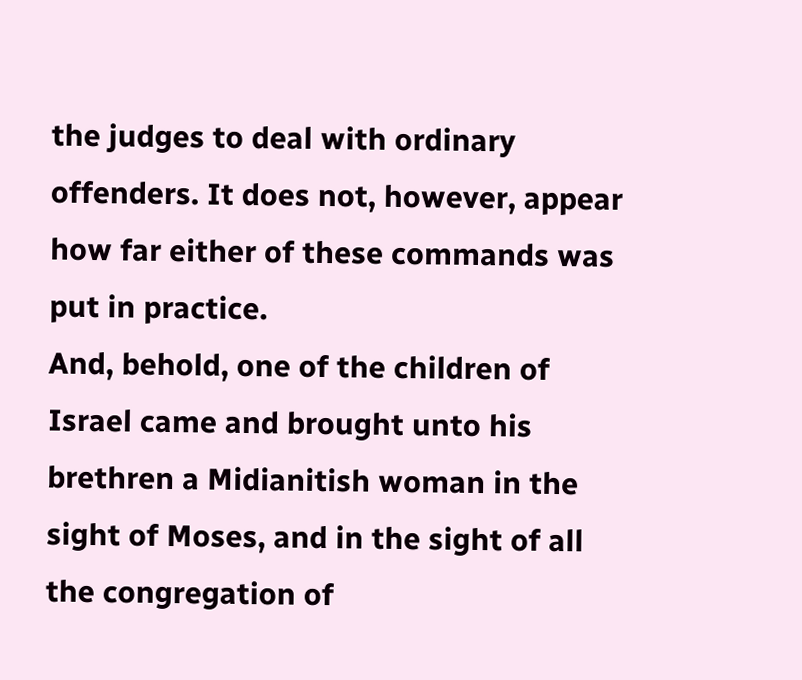the judges to deal with ordinary offenders. It does not, however, appear how far either of these commands was put in practice.
And, behold, one of the children of Israel came and brought unto his brethren a Midianitish woman in the sight of Moses, and in the sight of all the congregation of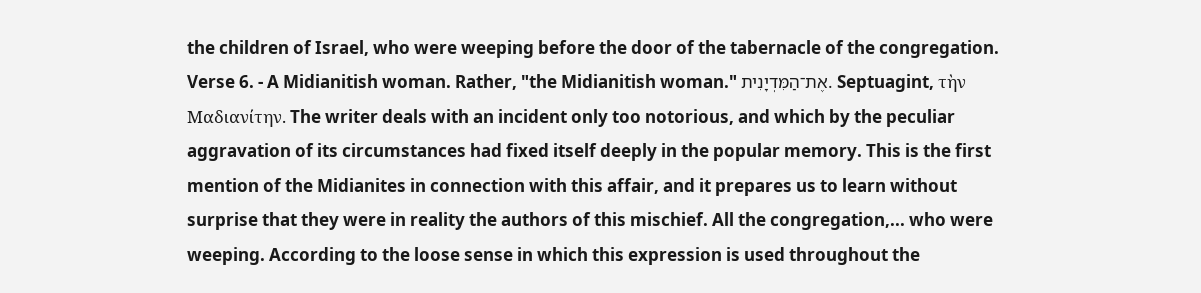the children of Israel, who were weeping before the door of the tabernacle of the congregation.
Verse 6. - A Midianitish woman. Rather, "the Midianitish woman." אֶת־הַמִּדְיָנִית. Septuagint, τὴν Μαδιανίτην. The writer deals with an incident only too notorious, and which by the peculiar aggravation of its circumstances had fixed itself deeply in the popular memory. This is the first mention of the Midianites in connection with this affair, and it prepares us to learn without surprise that they were in reality the authors of this mischief. All the congregation,... who were weeping. According to the loose sense in which this expression is used throughout the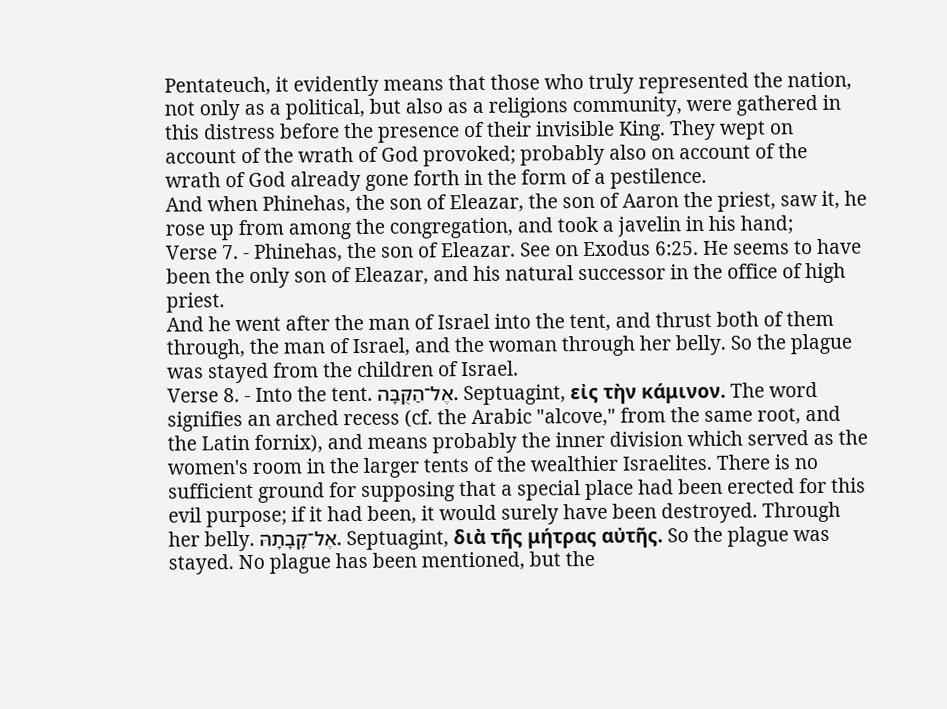Pentateuch, it evidently means that those who truly represented the nation, not only as a political, but also as a religions community, were gathered in this distress before the presence of their invisible King. They wept on account of the wrath of God provoked; probably also on account of the wrath of God already gone forth in the form of a pestilence.
And when Phinehas, the son of Eleazar, the son of Aaron the priest, saw it, he rose up from among the congregation, and took a javelin in his hand;
Verse 7. - Phinehas, the son of Eleazar. See on Exodus 6:25. He seems to have been the only son of Eleazar, and his natural successor in the office of high priest.
And he went after the man of Israel into the tent, and thrust both of them through, the man of Israel, and the woman through her belly. So the plague was stayed from the children of Israel.
Verse 8. - Into the tent. אֶל־הַקֻּבָּה. Septuagint, εἰς τὴν κάμινον. The word signifies an arched recess (cf. the Arabic "alcove," from the same root, and the Latin fornix), and means probably the inner division which served as the women's room in the larger tents of the wealthier Israelites. There is no sufficient ground for supposing that a special place had been erected for this evil purpose; if it had been, it would surely have been destroyed. Through her belly. אֶל־קָבָתָהּ. Septuagint, διὰ τῆς μήτρας αὐτῆς. So the plague was stayed. No plague has been mentioned, but the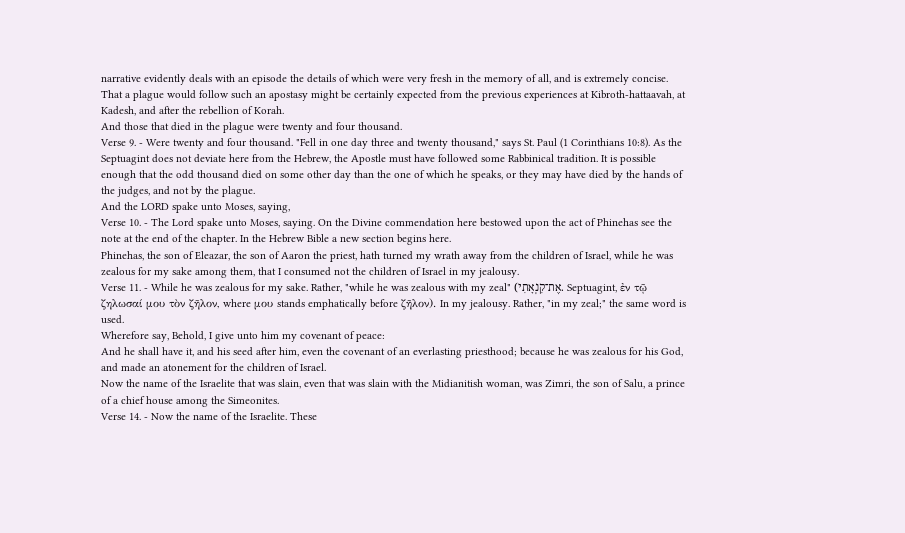narrative evidently deals with an episode the details of which were very fresh in the memory of all, and is extremely concise. That a plague would follow such an apostasy might be certainly expected from the previous experiences at Kibroth-hattaavah, at Kadesh, and after the rebellion of Korah.
And those that died in the plague were twenty and four thousand.
Verse 9. - Were twenty and four thousand. "Fell in one day three and twenty thousand," says St. Paul (1 Corinthians 10:8). As the Septuagint does not deviate here from the Hebrew, the Apostle must have followed some Rabbinical tradition. It is possible enough that the odd thousand died on some other day than the one of which he speaks, or they may have died by the hands of the judges, and not by the plague.
And the LORD spake unto Moses, saying,
Verse 10. - The Lord spake unto Moses, saying. On the Divine commendation here bestowed upon the act of Phinehas see the note at the end of the chapter. In the Hebrew Bible a new section begins here.
Phinehas, the son of Eleazar, the son of Aaron the priest, hath turned my wrath away from the children of Israel, while he was zealous for my sake among them, that I consumed not the children of Israel in my jealousy.
Verse 11. - While he was zealous for my sake. Rather, "while he was zealous with my zeal" (אֶת־קִנְאָתִי. Septuagint, ἐν τῷ ζηλωσαί μου τὸν ζῆλον, where μου stands emphatically before ζῆλον). In my jealousy. Rather, "in my zeal;" the same word is used.
Wherefore say, Behold, I give unto him my covenant of peace:
And he shall have it, and his seed after him, even the covenant of an everlasting priesthood; because he was zealous for his God, and made an atonement for the children of Israel.
Now the name of the Israelite that was slain, even that was slain with the Midianitish woman, was Zimri, the son of Salu, a prince of a chief house among the Simeonites.
Verse 14. - Now the name of the Israelite. These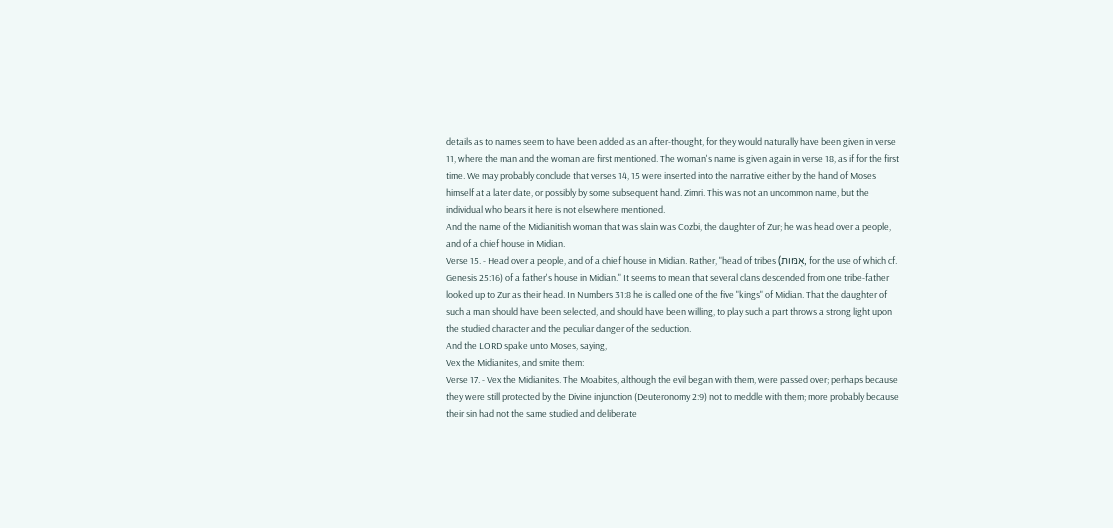details as to names seem to have been added as an after-thought, for they would naturally have been given in verse 11, where the man and the woman are first mentioned. The woman's name is given again in verse 18, as if for the first time. We may probably conclude that verses 14, 15 were inserted into the narrative either by the hand of Moses himself at a later date, or possibly by some subsequent hand. Zimri. This was not an uncommon name, but the individual who bears it here is not elsewhere mentioned.
And the name of the Midianitish woman that was slain was Cozbi, the daughter of Zur; he was head over a people, and of a chief house in Midian.
Verse 15. - Head over a people, and of a chief house in Midian. Rather, "head of tribes (אֻמּות, for the use of which cf. Genesis 25:16) of a father's house in Midian." It seems to mean that several clans descended from one tribe-father looked up to Zur as their head. In Numbers 31:8 he is called one of the five "kings" of Midian. That the daughter of such a man should have been selected, and should have been willing, to play such a part throws a strong light upon the studied character and the peculiar danger of the seduction.
And the LORD spake unto Moses, saying,
Vex the Midianites, and smite them:
Verse 17. - Vex the Midianites. The Moabites, although the evil began with them, were passed over; perhaps because they were still protected by the Divine injunction (Deuteronomy 2:9) not to meddle with them; more probably because their sin had not the same studied and deliberate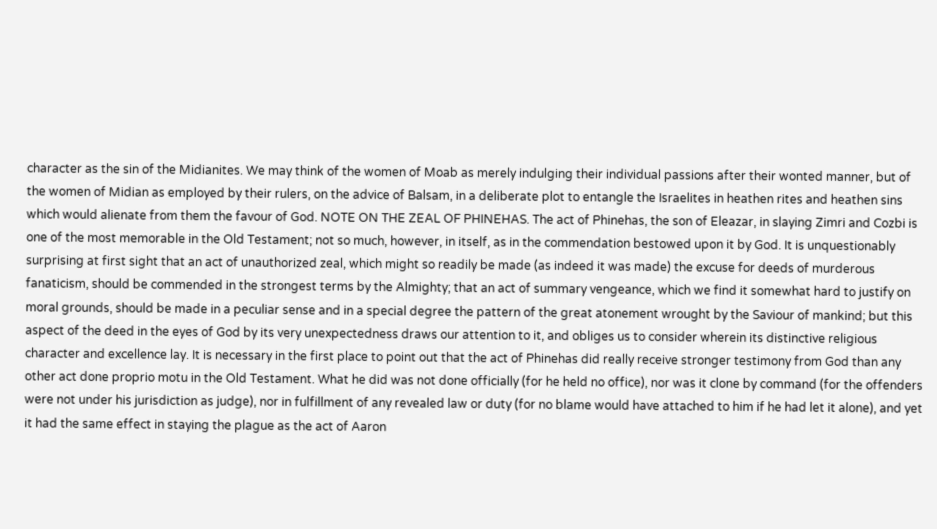character as the sin of the Midianites. We may think of the women of Moab as merely indulging their individual passions after their wonted manner, but of the women of Midian as employed by their rulers, on the advice of Balsam, in a deliberate plot to entangle the Israelites in heathen rites and heathen sins which would alienate from them the favour of God. NOTE ON THE ZEAL OF PHINEHAS. The act of Phinehas, the son of Eleazar, in slaying Zimri and Cozbi is one of the most memorable in the Old Testament; not so much, however, in itself, as in the commendation bestowed upon it by God. It is unquestionably surprising at first sight that an act of unauthorized zeal, which might so readily be made (as indeed it was made) the excuse for deeds of murderous fanaticism, should be commended in the strongest terms by the Almighty; that an act of summary vengeance, which we find it somewhat hard to justify on moral grounds, should be made in a peculiar sense and in a special degree the pattern of the great atonement wrought by the Saviour of mankind; but this aspect of the deed in the eyes of God by its very unexpectedness draws our attention to it, and obliges us to consider wherein its distinctive religious character and excellence lay. It is necessary in the first place to point out that the act of Phinehas did really receive stronger testimony from God than any other act done proprio motu in the Old Testament. What he did was not done officially (for he held no office), nor was it clone by command (for the offenders were not under his jurisdiction as judge), nor in fulfillment of any revealed law or duty (for no blame would have attached to him if he had let it alone), and yet it had the same effect in staying the plague as the act of Aaron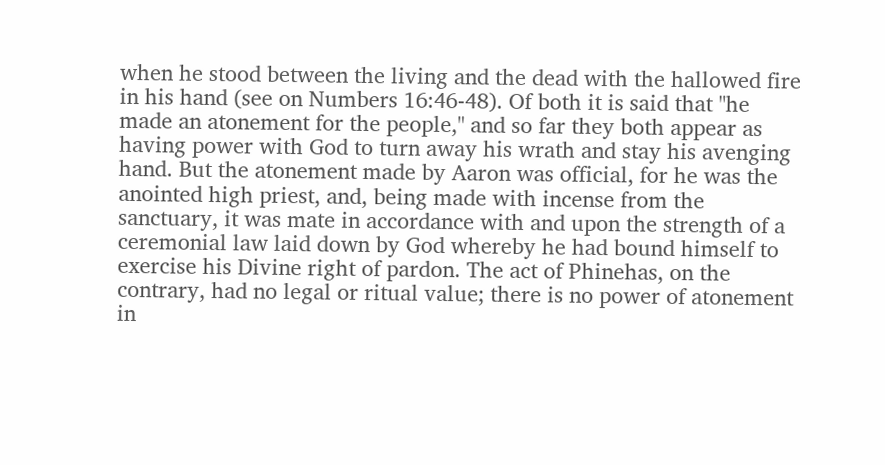when he stood between the living and the dead with the hallowed fire in his hand (see on Numbers 16:46-48). Of both it is said that "he made an atonement for the people," and so far they both appear as having power with God to turn away his wrath and stay his avenging hand. But the atonement made by Aaron was official, for he was the anointed high priest, and, being made with incense from the sanctuary, it was mate in accordance with and upon the strength of a ceremonial law laid down by God whereby he had bound himself to exercise his Divine right of pardon. The act of Phinehas, on the contrary, had no legal or ritual value; there is no power of atonement in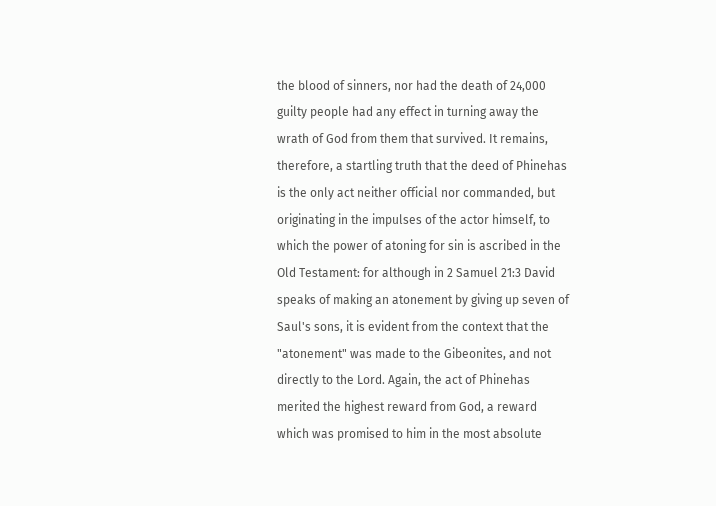the blood of sinners, nor had the death of 24,000 guilty people had any effect in turning away the wrath of God from them that survived. It remains, therefore, a startling truth that the deed of Phinehas is the only act neither official nor commanded, but originating in the impulses of the actor himself, to which the power of atoning for sin is ascribed in the Old Testament: for although in 2 Samuel 21:3 David speaks of making an atonement by giving up seven of Saul's sons, it is evident from the context that the "atonement" was made to the Gibeonites, and not directly to the Lord. Again, the act of Phinehas merited the highest reward from God, a reward which was promised to him in the most absolute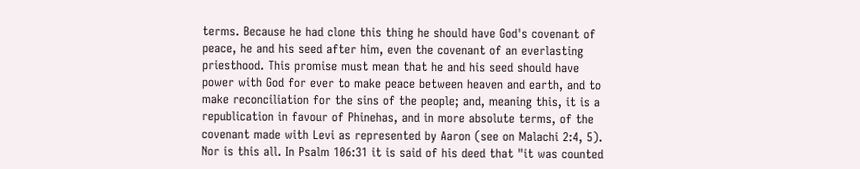terms. Because he had clone this thing he should have God's covenant of peace, he and his seed after him, even the covenant of an everlasting priesthood. This promise must mean that he and his seed should have power with God for ever to make peace between heaven and earth, and to make reconciliation for the sins of the people; and, meaning this, it is a republication in favour of Phinehas, and in more absolute terms, of the covenant made with Levi as represented by Aaron (see on Malachi 2:4, 5). Nor is this all. In Psalm 106:31 it is said of his deed that "it was counted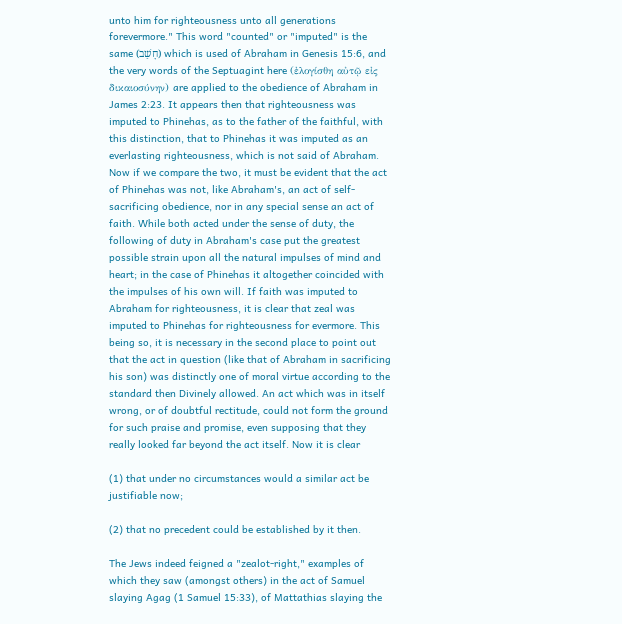unto him for righteousness unto all generations forevermore." This word "counted" or "imputed" is the same (חָשַׁב) which is used of Abraham in Genesis 15:6, and the very words of the Septuagint here (ἐλογίσθη αὐτῷ εἰς δικαιοσύνην) are applied to the obedience of Abraham in James 2:23. It appears then that righteousness was imputed to Phinehas, as to the father of the faithful, with this distinction, that to Phinehas it was imputed as an everlasting righteousness, which is not said of Abraham. Now if we compare the two, it must be evident that the act of Phinehas was not, like Abraham's, an act of self-sacrificing obedience, nor in any special sense an act of faith. While both acted under the sense of duty, the following of duty in Abraham's case put the greatest possible strain upon all the natural impulses of mind and heart; in the case of Phinehas it altogether coincided with the impulses of his own will. If faith was imputed to Abraham for righteousness, it is clear that zeal was imputed to Phinehas for righteousness for evermore. This being so, it is necessary in the second place to point out that the act in question (like that of Abraham in sacrificing his son) was distinctly one of moral virtue according to the standard then Divinely allowed. An act which was in itself wrong, or of doubtful rectitude, could not form the ground for such praise and promise, even supposing that they really looked far beyond the act itself. Now it is clear

(1) that under no circumstances would a similar act be justifiable now;

(2) that no precedent could be established by it then.

The Jews indeed feigned a "zealot-right," examples of which they saw (amongst others) in the act of Samuel slaying Agag (1 Samuel 15:33), of Mattathias slaying the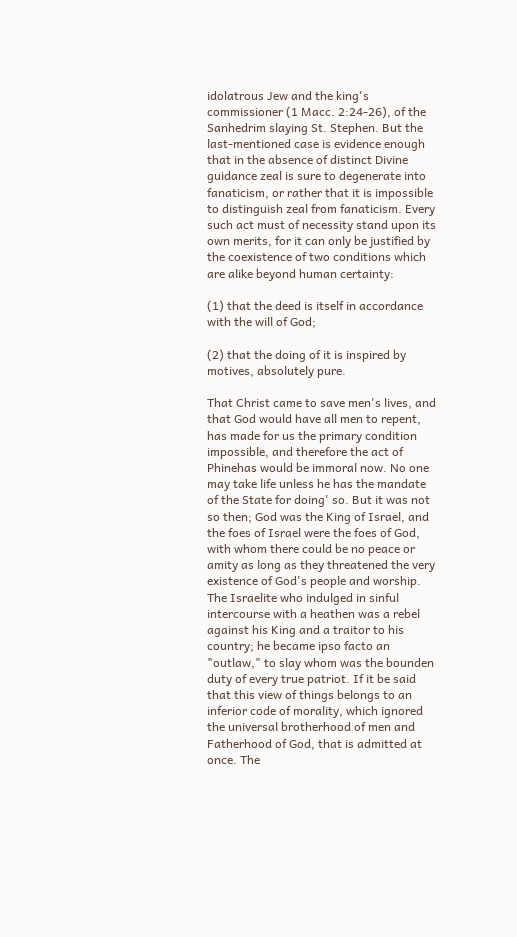idolatrous Jew and the king's commissioner (1 Macc. 2:24-26), of the Sanhedrim slaying St. Stephen. But the last-mentioned case is evidence enough that in the absence of distinct Divine guidance zeal is sure to degenerate into fanaticism, or rather that it is impossible to distinguish zeal from fanaticism. Every such act must of necessity stand upon its own merits, for it can only be justified by the coexistence of two conditions which are alike beyond human certainty:

(1) that the deed is itself in accordance with the will of God;

(2) that the doing of it is inspired by motives, absolutely pure.

That Christ came to save men's lives, and that God would have all men to repent, has made for us the primary condition impossible, and therefore the act of Phinehas would be immoral now. No one may take life unless he has the mandate of the State for doing' so. But it was not so then; God was the King of Israel, and the foes of Israel were the foes of God, with whom there could be no peace or amity as long as they threatened the very existence of God's people and worship. The Israelite who indulged in sinful intercourse with a heathen was a rebel against his King and a traitor to his country; he became ipso facto an "outlaw," to slay whom was the bounden duty of every true patriot. If it be said that this view of things belongs to an inferior code of morality, which ignored the universal brotherhood of men and Fatherhood of God, that is admitted at once. The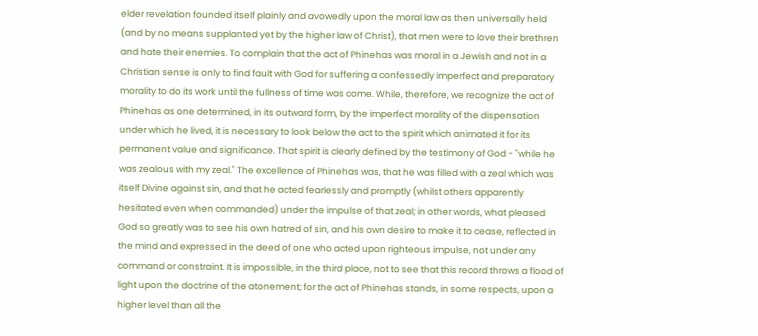elder revelation founded itself plainly and avowedly upon the moral law as then universally held (and by no means supplanted yet by the higher law of Christ), that men were to love their brethren and hate their enemies. To complain that the act of Phinehas was moral in a Jewish and not in a Christian sense is only to find fault with God for suffering a confessedly imperfect and preparatory morality to do its work until the fullness of time was come. While, therefore, we recognize the act of Phinehas as one determined, in its outward form, by the imperfect morality of the dispensation under which he lived, it is necessary to look below the act to the spirit which animated it for its permanent value and significance. That spirit is clearly defined by the testimony of God - "while he was zealous with my zeal." The excellence of Phinehas was, that he was filled with a zeal which was itself Divine against sin, and that he acted fearlessly and promptly (whilst others apparently hesitated even when commanded) under the impulse of that zeal; in other words, what pleased God so greatly was to see his own hatred of sin, and his own desire to make it to cease, reflected in the mind and expressed in the deed of one who acted upon righteous impulse, not under any command or constraint. It is impossible, in the third place, not to see that this record throws a flood of light upon the doctrine of the atonement; for the act of Phinehas stands, in some respects, upon a higher level than all the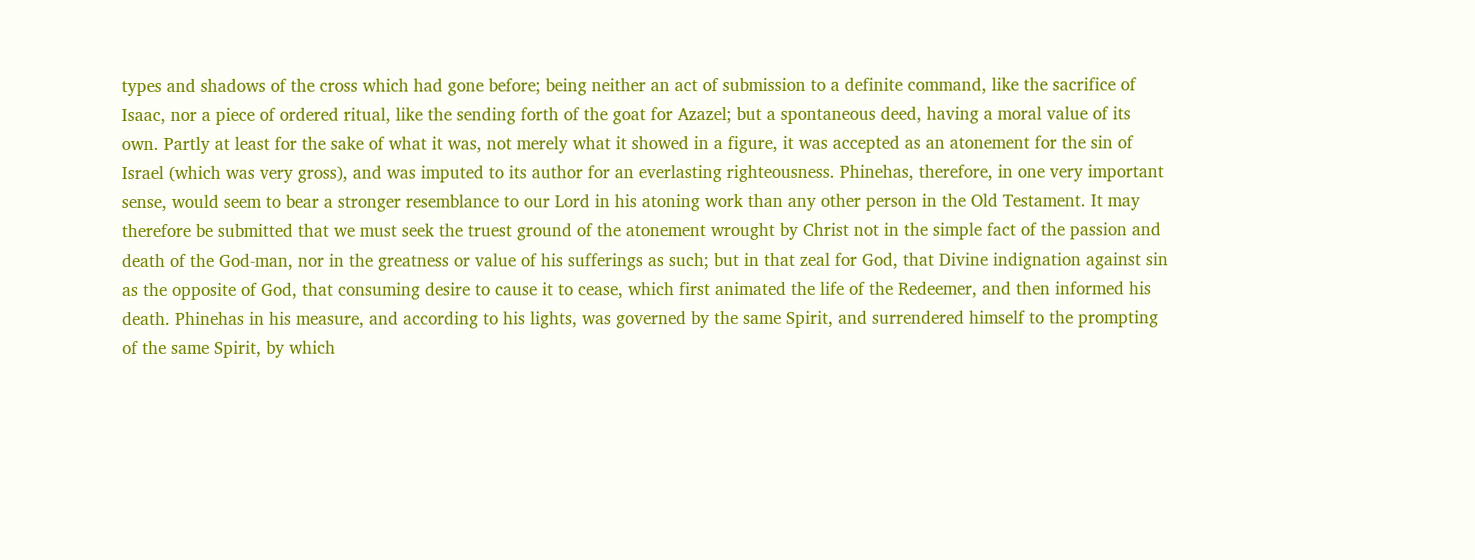types and shadows of the cross which had gone before; being neither an act of submission to a definite command, like the sacrifice of Isaac, nor a piece of ordered ritual, like the sending forth of the goat for Azazel; but a spontaneous deed, having a moral value of its own. Partly at least for the sake of what it was, not merely what it showed in a figure, it was accepted as an atonement for the sin of Israel (which was very gross), and was imputed to its author for an everlasting righteousness. Phinehas, therefore, in one very important sense, would seem to bear a stronger resemblance to our Lord in his atoning work than any other person in the Old Testament. It may therefore be submitted that we must seek the truest ground of the atonement wrought by Christ not in the simple fact of the passion and death of the God-man, nor in the greatness or value of his sufferings as such; but in that zeal for God, that Divine indignation against sin as the opposite of God, that consuming desire to cause it to cease, which first animated the life of the Redeemer, and then informed his death. Phinehas in his measure, and according to his lights, was governed by the same Spirit, and surrendered himself to the prompting of the same Spirit, by which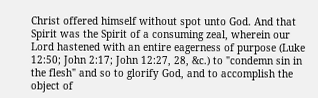Christ offered himself without spot unto God. And that Spirit was the Spirit of a consuming zeal, wherein our Lord hastened with an entire eagerness of purpose (Luke 12:50; John 2:17; John 12:27, 28, &c.) to "condemn sin in the flesh" and so to glorify God, and to accomplish the object of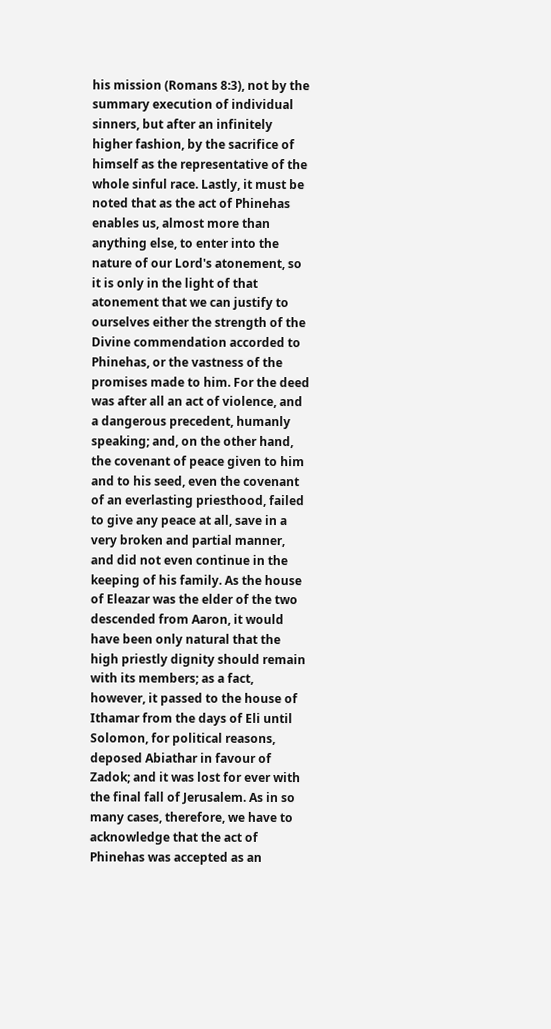his mission (Romans 8:3), not by the summary execution of individual sinners, but after an infinitely higher fashion, by the sacrifice of himself as the representative of the whole sinful race. Lastly, it must be noted that as the act of Phinehas enables us, almost more than anything else, to enter into the nature of our Lord's atonement, so it is only in the light of that atonement that we can justify to ourselves either the strength of the Divine commendation accorded to Phinehas, or the vastness of the promises made to him. For the deed was after all an act of violence, and a dangerous precedent, humanly speaking; and, on the other hand, the covenant of peace given to him and to his seed, even the covenant of an everlasting priesthood, failed to give any peace at all, save in a very broken and partial manner, and did not even continue in the keeping of his family. As the house of Eleazar was the elder of the two descended from Aaron, it would have been only natural that the high priestly dignity should remain with its members; as a fact, however, it passed to the house of Ithamar from the days of Eli until Solomon, for political reasons, deposed Abiathar in favour of Zadok; and it was lost for ever with the final fall of Jerusalem. As in so many cases, therefore, we have to acknowledge that the act of Phinehas was accepted as an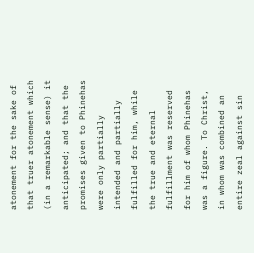atonement for the sake of that truer atonement which (in a remarkable sense) it anticipated; and that the promises given to Phinehas were only partially intended and partially fulfilled for him, while the true and eternal fulfillment was reserved for him of whom Phinehas was a figure. To Christ, in whom was combined an entire zeal against sin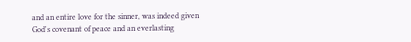and an entire love for the sinner, was indeed given God's covenant of peace and an everlasting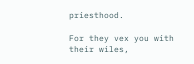priesthood.

For they vex you with their wiles,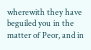wherewith they have beguiled you in the matter of Peor, and in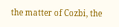the matter of Cozbi, the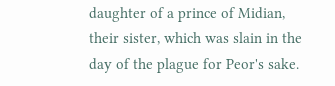daughter of a prince of Midian, their sister, which was slain in the day of the plague for Peor's sake.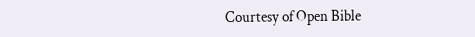Courtesy of Open Bible